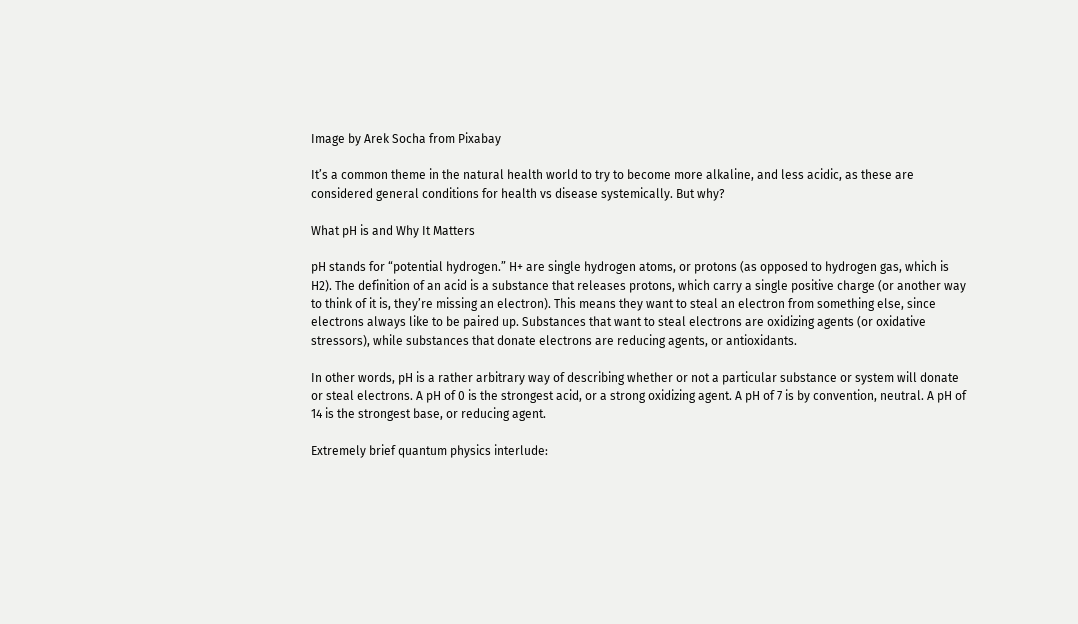Image by Arek Socha from Pixabay

It’s a common theme in the natural health world to try to become more alkaline, and less acidic, as these are considered general conditions for health vs disease systemically. But why?

What pH is and Why It Matters

pH stands for “potential hydrogen.” H+ are single hydrogen atoms, or protons (as opposed to hydrogen gas, which is H2). The definition of an acid is a substance that releases protons, which carry a single positive charge (or another way to think of it is, they’re missing an electron). This means they want to steal an electron from something else, since electrons always like to be paired up. Substances that want to steal electrons are oxidizing agents (or oxidative stressors), while substances that donate electrons are reducing agents, or antioxidants.

In other words, pH is a rather arbitrary way of describing whether or not a particular substance or system will donate or steal electrons. A pH of 0 is the strongest acid, or a strong oxidizing agent. A pH of 7 is by convention, neutral. A pH of 14 is the strongest base, or reducing agent.

Extremely brief quantum physics interlude: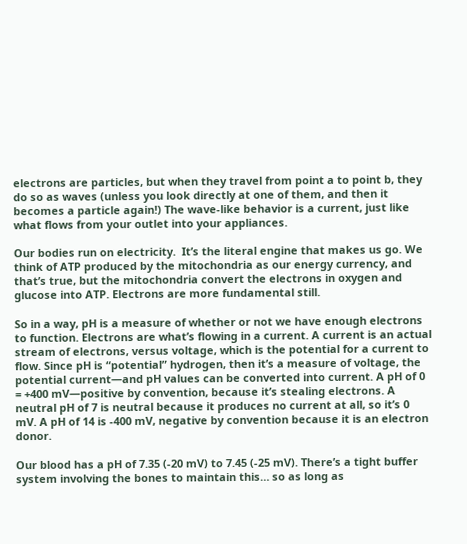electrons are particles, but when they travel from point a to point b, they do so as waves (unless you look directly at one of them, and then it becomes a particle again!) The wave-like behavior is a current, just like what flows from your outlet into your appliances.

Our bodies run on electricity.  It’s the literal engine that makes us go. We think of ATP produced by the mitochondria as our energy currency, and that’s true, but the mitochondria convert the electrons in oxygen and glucose into ATP. Electrons are more fundamental still.

So in a way, pH is a measure of whether or not we have enough electrons to function. Electrons are what’s flowing in a current. A current is an actual stream of electrons, versus voltage, which is the potential for a current to flow. Since pH is “potential” hydrogen, then it’s a measure of voltage, the potential current—and pH values can be converted into current. A pH of 0 = +400 mV—positive by convention, because it’s stealing electrons. A neutral pH of 7 is neutral because it produces no current at all, so it’s 0 mV. A pH of 14 is -400 mV, negative by convention because it is an electron donor.

Our blood has a pH of 7.35 (-20 mV) to 7.45 (-25 mV). There’s a tight buffer system involving the bones to maintain this… so as long as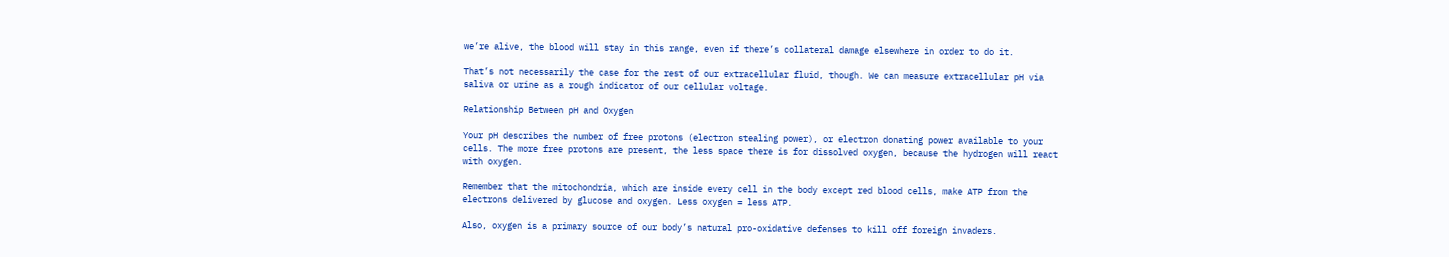we’re alive, the blood will stay in this range, even if there’s collateral damage elsewhere in order to do it.

That’s not necessarily the case for the rest of our extracellular fluid, though. We can measure extracellular pH via saliva or urine as a rough indicator of our cellular voltage.

Relationship Between pH and Oxygen

Your pH describes the number of free protons (electron stealing power), or electron donating power available to your cells. The more free protons are present, the less space there is for dissolved oxygen, because the hydrogen will react with oxygen.

Remember that the mitochondria, which are inside every cell in the body except red blood cells, make ATP from the electrons delivered by glucose and oxygen. Less oxygen = less ATP.

Also, oxygen is a primary source of our body’s natural pro-oxidative defenses to kill off foreign invaders.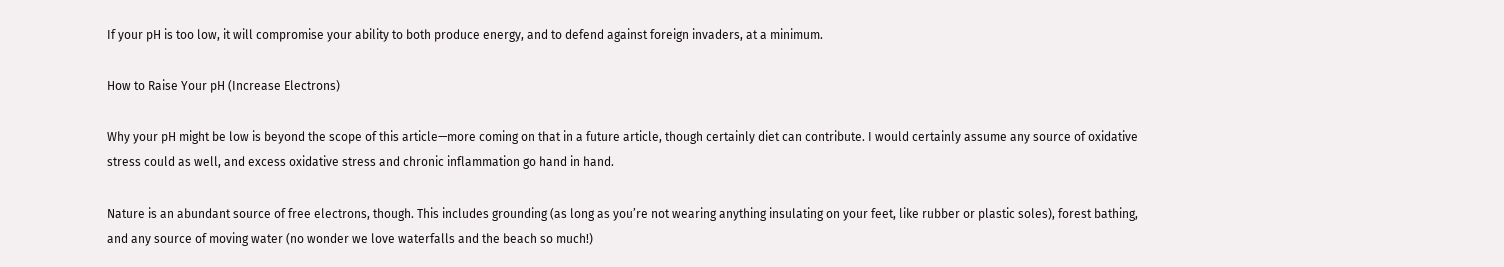If your pH is too low, it will compromise your ability to both produce energy, and to defend against foreign invaders, at a minimum.

How to Raise Your pH (Increase Electrons)

Why your pH might be low is beyond the scope of this article—more coming on that in a future article, though certainly diet can contribute. I would certainly assume any source of oxidative stress could as well, and excess oxidative stress and chronic inflammation go hand in hand.

Nature is an abundant source of free electrons, though. This includes grounding (as long as you’re not wearing anything insulating on your feet, like rubber or plastic soles), forest bathing, and any source of moving water (no wonder we love waterfalls and the beach so much!)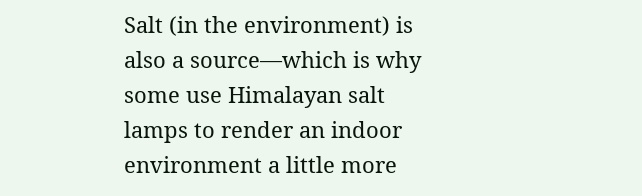Salt (in the environment) is also a source—which is why some use Himalayan salt lamps to render an indoor environment a little more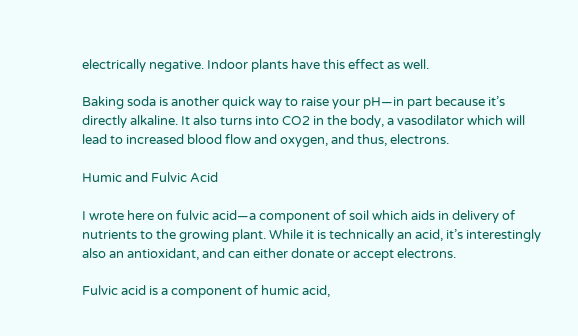electrically negative. Indoor plants have this effect as well.

Baking soda is another quick way to raise your pH—in part because it’s directly alkaline. It also turns into CO2 in the body, a vasodilator which will lead to increased blood flow and oxygen, and thus, electrons.

Humic and Fulvic Acid

I wrote here on fulvic acid—a component of soil which aids in delivery of nutrients to the growing plant. While it is technically an acid, it’s interestingly also an antioxidant, and can either donate or accept electrons.

Fulvic acid is a component of humic acid,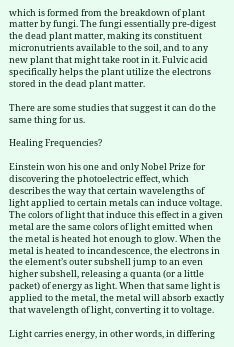which is formed from the breakdown of plant matter by fungi. The fungi essentially pre-digest the dead plant matter, making its constituent micronutrients available to the soil, and to any new plant that might take root in it. Fulvic acid specifically helps the plant utilize the electrons stored in the dead plant matter.

There are some studies that suggest it can do the same thing for us.

Healing Frequencies?

Einstein won his one and only Nobel Prize for discovering the photoelectric effect, which describes the way that certain wavelengths of light applied to certain metals can induce voltage. The colors of light that induce this effect in a given metal are the same colors of light emitted when the metal is heated hot enough to glow. When the metal is heated to incandescence, the electrons in the element’s outer subshell jump to an even higher subshell, releasing a quanta (or a little packet) of energy as light. When that same light is applied to the metal, the metal will absorb exactly that wavelength of light, converting it to voltage.

Light carries energy, in other words, in differing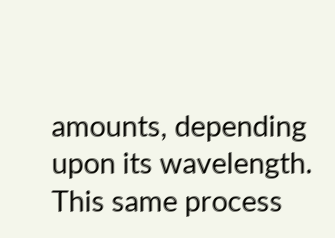amounts, depending upon its wavelength. This same process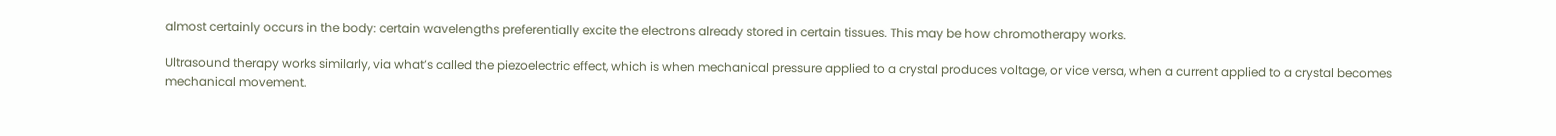almost certainly occurs in the body: certain wavelengths preferentially excite the electrons already stored in certain tissues. This may be how chromotherapy works.

Ultrasound therapy works similarly, via what’s called the piezoelectric effect, which is when mechanical pressure applied to a crystal produces voltage, or vice versa, when a current applied to a crystal becomes mechanical movement.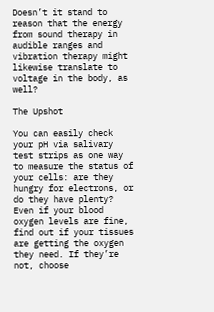Doesn’t it stand to reason that the energy from sound therapy in audible ranges and vibration therapy might likewise translate to voltage in the body, as well?

The Upshot

You can easily check your pH via salivary test strips as one way to measure the status of your cells: are they hungry for electrons, or do they have plenty? Even if your blood oxygen levels are fine, find out if your tissues are getting the oxygen they need. If they’re not, choose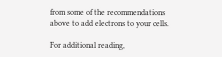from some of the recommendations above to add electrons to your cells.

For additional reading,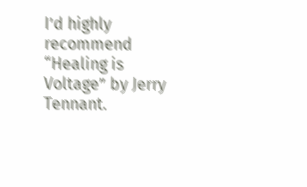I’d highly recommend “Healing is Voltage” by Jerry Tennant.